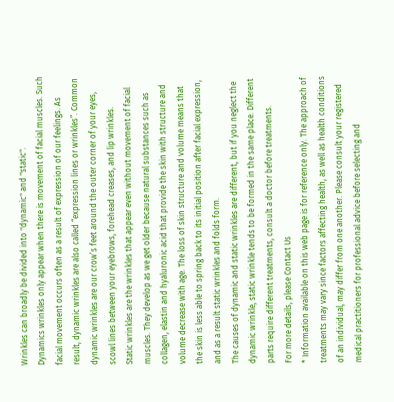Wrinkles can broadly be divided into "dynamic" and "static".
Dynamics wrinkles only appear when there is movement of facial muscles. Such facial movement occurs often as a result of expression of our feelings. As result, dynamic wrinkles are also called “expression lines or wrinkles”. Common dynamic wrinkles are our crow’s feet around the outer corner of your eyes, scowl lines between your eyebrows, forehead creases, and lip wrinkles.
Static wrinkles are the wrinkles that appear even without movement of facial muscles. They develop as we get older because natural substances such as collagen, elastin and hyaluronic acid that provide the skin with structure and volume decrease with age. The loss of skin structure and volume means that the skin is less able to spring back to its initial position after facial expression, and as a result static wrinkles and folds form.
The causes of dynamic and static wrinkles are different, but if you neglect the dynamic wrinkle, static wrinkle tends to be formed in the same place. Different parts require different treatments, consult a doctor before treatments.
For more details, please Contact Us
* Information available on this web page is for reference only. The approach of treatments may vary since factors affecting health, as well as health conditions of an individual, may differ from one another. Please consult your registered medical practitioners for professional advice before selecting and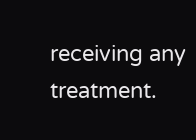receiving any treatment.